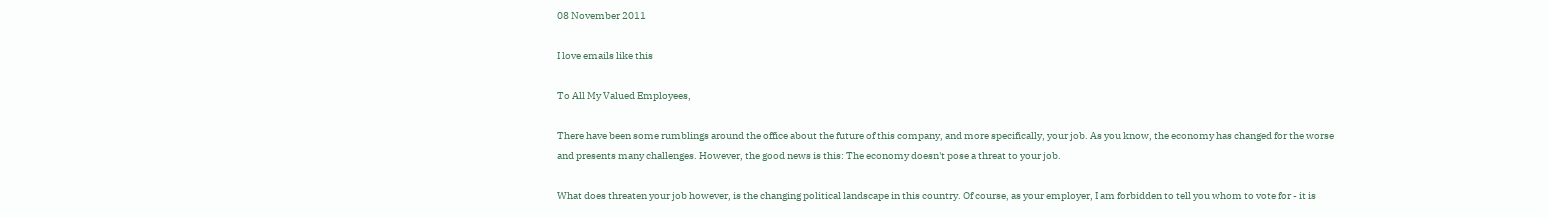08 November 2011

I love emails like this

To All My Valued Employees,

There have been some rumblings around the office about the future of this company, and more specifically, your job. As you know, the economy has changed for the worse and presents many challenges. However, the good news is this: The economy doesn't pose a threat to your job.

What does threaten your job however, is the changing political landscape in this country. Of course, as your employer, I am forbidden to tell you whom to vote for - it is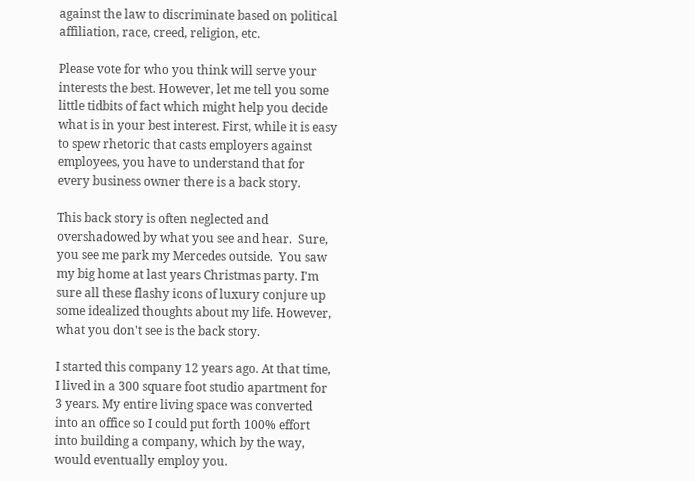against the law to discriminate based on political affiliation, race, creed, religion, etc.

Please vote for who you think will serve your interests the best. However, let me tell you some little tidbits of fact which might help you decide what is in your best interest. First, while it is easy to spew rhetoric that casts employers against employees, you have to understand that for every business owner there is a back story.

This back story is often neglected and overshadowed by what you see and hear.  Sure, you see me park my Mercedes outside.  You saw my big home at last years Christmas party. I'm sure all these flashy icons of luxury conjure up some idealized thoughts about my life. However, what you don't see is the back story.

I started this company 12 years ago. At that time, I lived in a 300 square foot studio apartment for 3 years. My entire living space was converted into an office so I could put forth 100% effort into building a company, which by the way, would eventually employ you.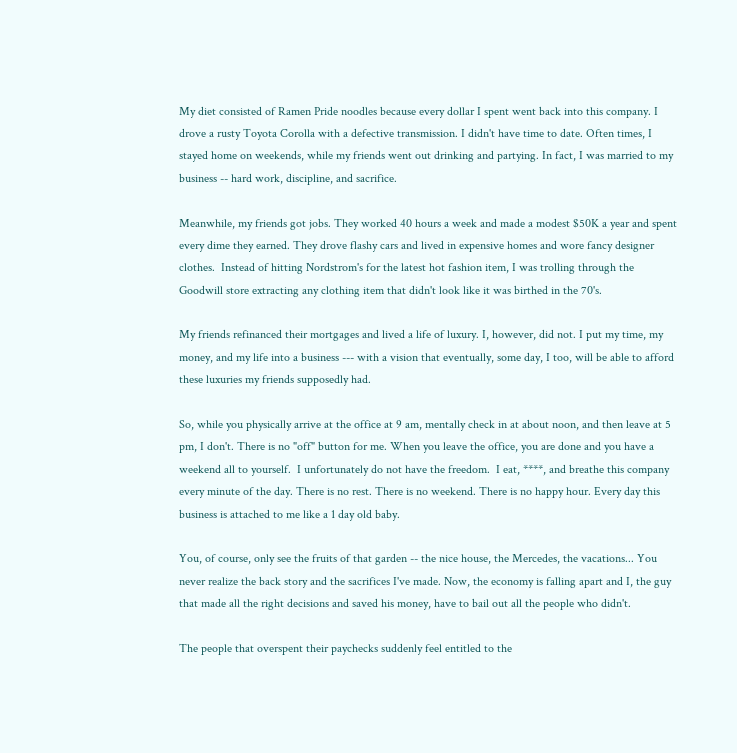My diet consisted of Ramen Pride noodles because every dollar I spent went back into this company. I drove a rusty Toyota Corolla with a defective transmission. I didn't have time to date. Often times, I stayed home on weekends, while my friends went out drinking and partying. In fact, I was married to my business -- hard work, discipline, and sacrifice.

Meanwhile, my friends got jobs. They worked 40 hours a week and made a modest $50K a year and spent every dime they earned. They drove flashy cars and lived in expensive homes and wore fancy designer clothes.  Instead of hitting Nordstrom's for the latest hot fashion item, I was trolling through the Goodwill store extracting any clothing item that didn't look like it was birthed in the 70's.

My friends refinanced their mortgages and lived a life of luxury. I, however, did not. I put my time, my money, and my life into a business --- with a vision that eventually, some day, I too, will be able to afford these luxuries my friends supposedly had.

So, while you physically arrive at the office at 9 am, mentally check in at about noon, and then leave at 5 pm, I don't. There is no "off" button for me. When you leave the office, you are done and you have a weekend all to yourself.  I unfortunately do not have the freedom.  I eat, ****, and breathe this company every minute of the day. There is no rest. There is no weekend. There is no happy hour. Every day this business is attached to me like a 1 day old baby.

You, of course, only see the fruits of that garden -- the nice house, the Mercedes, the vacations... You never realize the back story and the sacrifices I've made. Now, the economy is falling apart and I, the guy that made all the right decisions and saved his money, have to bail out all the people who didn't.

The people that overspent their paychecks suddenly feel entitled to the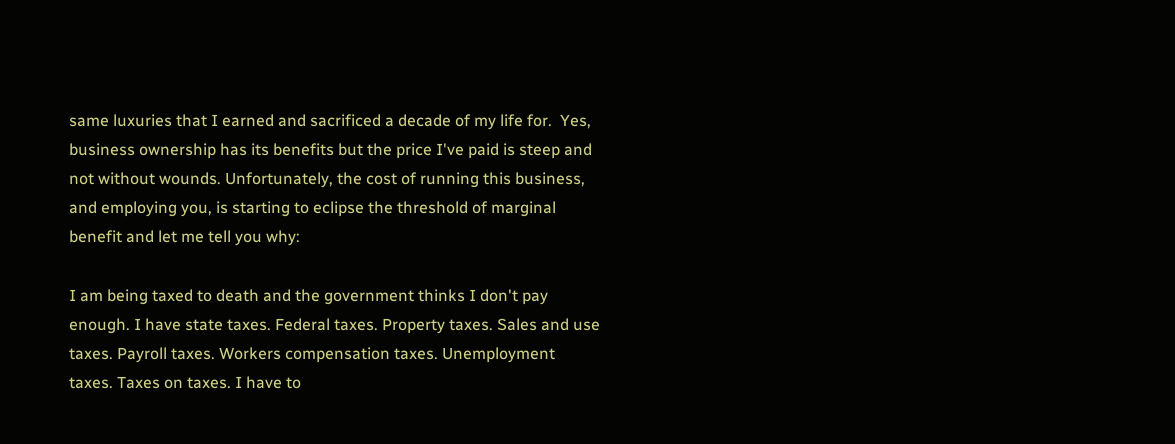same luxuries that I earned and sacrificed a decade of my life for.  Yes, business ownership has its benefits but the price I've paid is steep and not without wounds. Unfortunately, the cost of running this business, and employing you, is starting to eclipse the threshold of marginal benefit and let me tell you why:

I am being taxed to death and the government thinks I don't pay enough. I have state taxes. Federal taxes. Property taxes. Sales and use taxes. Payroll taxes. Workers compensation taxes. Unemployment taxes. Taxes on taxes. I have to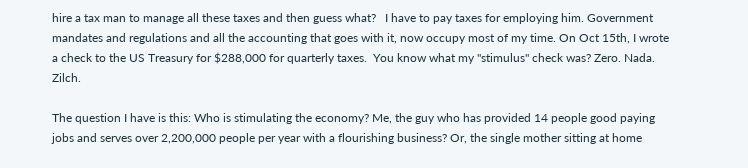hire a tax man to manage all these taxes and then guess what?   I have to pay taxes for employing him. Government mandates and regulations and all the accounting that goes with it, now occupy most of my time. On Oct 15th, I wrote a check to the US Treasury for $288,000 for quarterly taxes.  You know what my "stimulus" check was? Zero. Nada. Zilch.

The question I have is this: Who is stimulating the economy? Me, the guy who has provided 14 people good paying jobs and serves over 2,200,000 people per year with a flourishing business? Or, the single mother sitting at home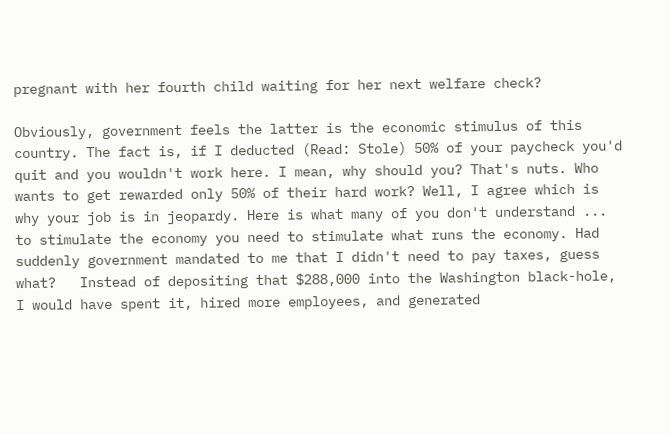pregnant with her fourth child waiting for her next welfare check?

Obviously, government feels the latter is the economic stimulus of this country. The fact is, if I deducted (Read: Stole) 50% of your paycheck you'd quit and you wouldn't work here. I mean, why should you? That's nuts. Who wants to get rewarded only 50% of their hard work? Well, I agree which is why your job is in jeopardy. Here is what many of you don't understand ... to stimulate the economy you need to stimulate what runs the economy. Had suddenly government mandated to me that I didn't need to pay taxes, guess what?   Instead of depositing that $288,000 into the Washington black-hole, I would have spent it, hired more employees, and generated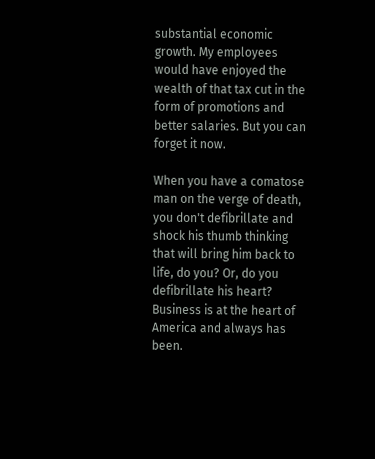substantial economic growth. My employees would have enjoyed the wealth of that tax cut in the form of promotions and better salaries. But you can forget it now.

When you have a comatose man on the verge of death, you don't defibrillate and shock his thumb thinking that will bring him back to life, do you? Or, do you defibrillate his heart?   Business is at the heart of America and always has been.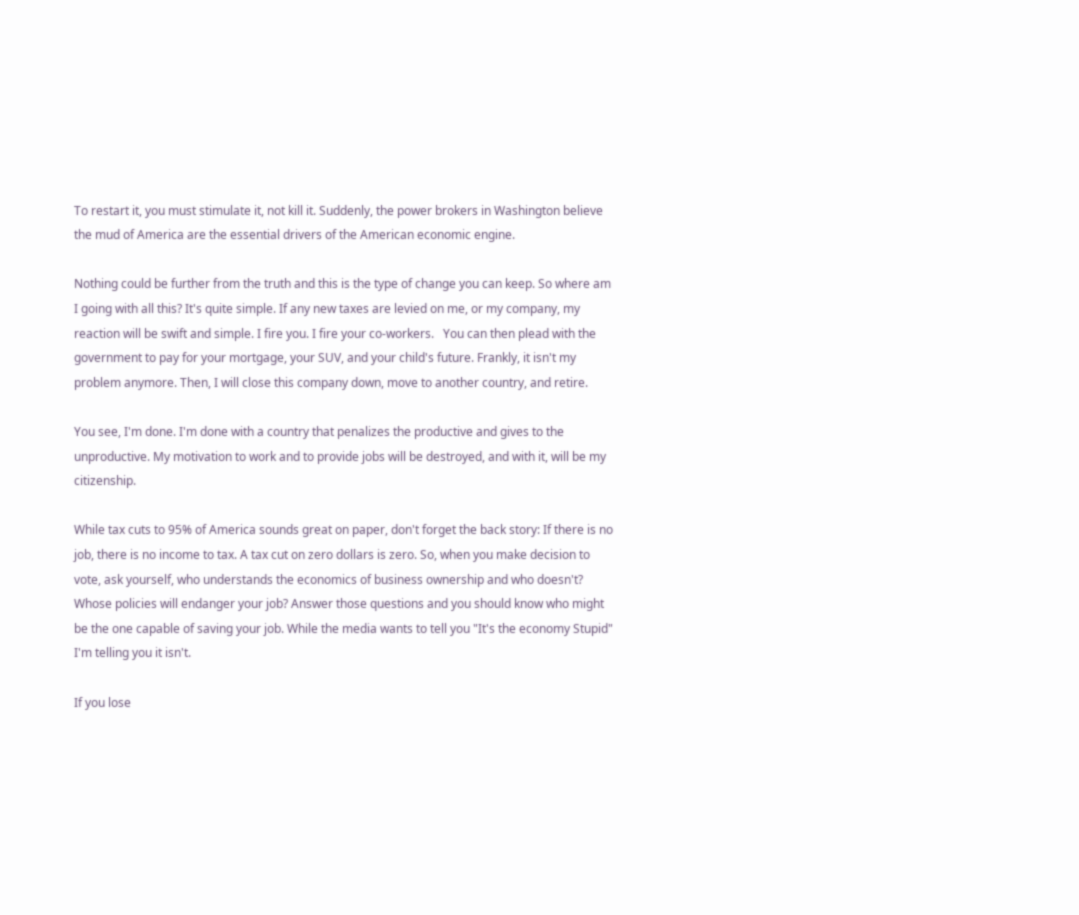To restart it, you must stimulate it, not kill it. Suddenly, the power brokers in Washington believe the mud of America are the essential drivers of the American economic engine.

Nothing could be further from the truth and this is the type of change you can keep. So where am I going with all this? It's quite simple. If any new taxes are levied on me, or my company, my reaction will be swift and simple. I fire you. I fire your co-workers.   You can then plead with the government to pay for your mortgage, your SUV, and your child's future. Frankly, it isn't my problem anymore. Then, I will close this company down, move to another country, and retire.

You see, I'm done. I'm done with a country that penalizes the productive and gives to the unproductive. My motivation to work and to provide jobs will be destroyed, and with it, will be my citizenship.

While tax cuts to 95% of America sounds great on paper, don't forget the back story: If there is no job, there is no income to tax. A tax cut on zero dollars is zero. So, when you make decision to vote, ask yourself, who understands the economics of business ownership and who doesn't?  Whose policies will endanger your job? Answer those questions and you should know who might be the one capable of saving your job. While the media wants to tell you "It's the economy Stupid" I'm telling you it isn't.

If you lose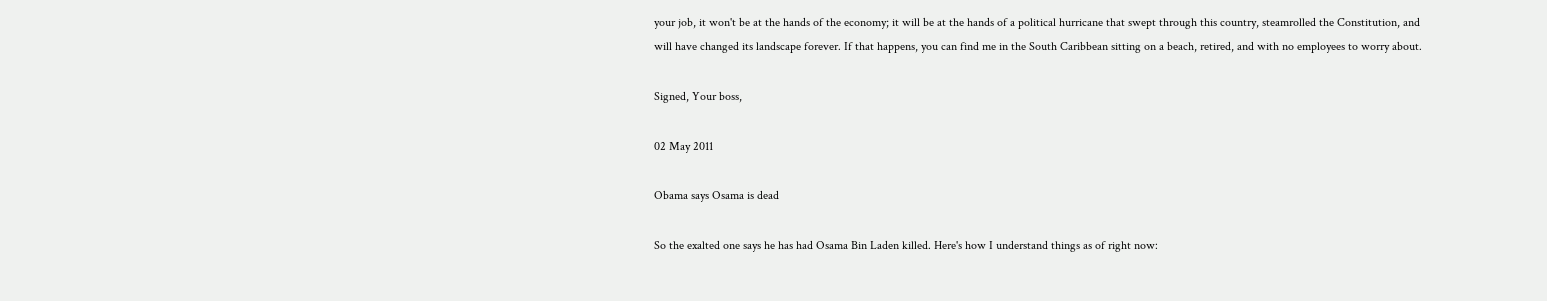your job, it won't be at the hands of the economy; it will be at the hands of a political hurricane that swept through this country, steamrolled the Constitution, and will have changed its landscape forever. If that happens, you can find me in the South Caribbean sitting on a beach, retired, and with no employees to worry about.

Signed, Your boss,

02 May 2011

Obama says Osama is dead

So the exalted one says he has had Osama Bin Laden killed. Here's how I understand things as of right now: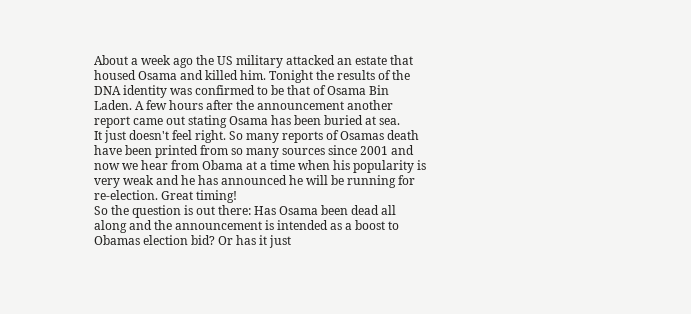About a week ago the US military attacked an estate that housed Osama and killed him. Tonight the results of the DNA identity was confirmed to be that of Osama Bin Laden. A few hours after the announcement another report came out stating Osama has been buried at sea.
It just doesn't feel right. So many reports of Osamas death have been printed from so many sources since 2001 and now we hear from Obama at a time when his popularity is very weak and he has announced he will be running for re-election. Great timing!
So the question is out there: Has Osama been dead all along and the announcement is intended as a boost to Obamas election bid? Or has it just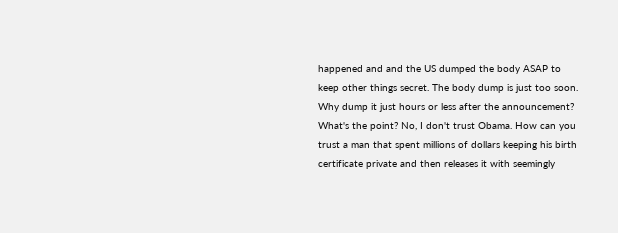happened and and the US dumped the body ASAP to keep other things secret. The body dump is just too soon. Why dump it just hours or less after the announcement? What's the point? No, I don't trust Obama. How can you trust a man that spent millions of dollars keeping his birth certificate private and then releases it with seemingly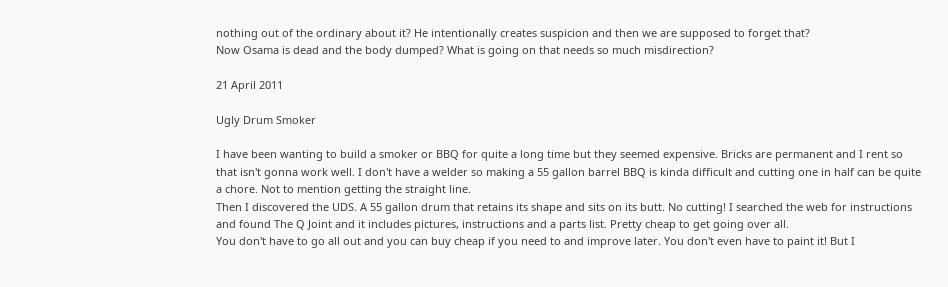nothing out of the ordinary about it? He intentionally creates suspicion and then we are supposed to forget that?
Now Osama is dead and the body dumped? What is going on that needs so much misdirection?

21 April 2011

Ugly Drum Smoker

I have been wanting to build a smoker or BBQ for quite a long time but they seemed expensive. Bricks are permanent and I rent so that isn't gonna work well. I don't have a welder so making a 55 gallon barrel BBQ is kinda difficult and cutting one in half can be quite a chore. Not to mention getting the straight line.
Then I discovered the UDS. A 55 gallon drum that retains its shape and sits on its butt. No cutting! I searched the web for instructions and found The Q Joint and it includes pictures, instructions and a parts list. Pretty cheap to get going over all.
You don't have to go all out and you can buy cheap if you need to and improve later. You don't even have to paint it! But I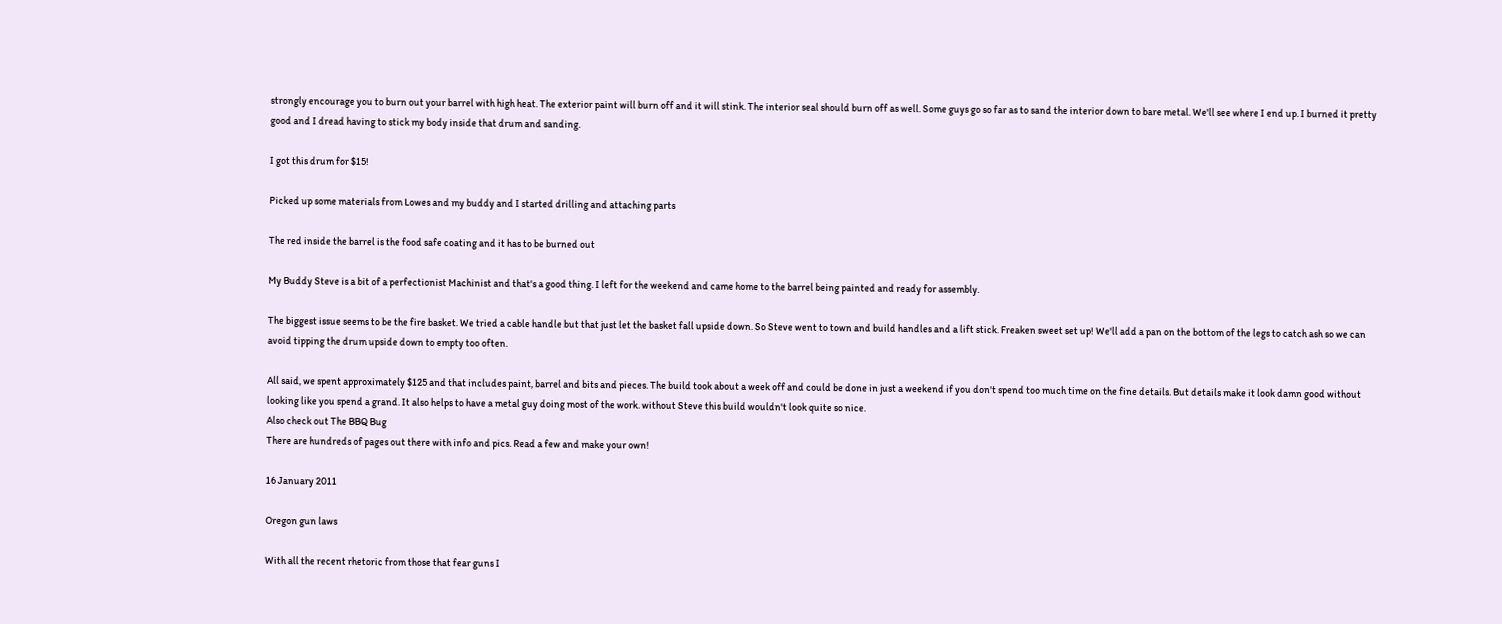strongly encourage you to burn out your barrel with high heat. The exterior paint will burn off and it will stink. The interior seal should burn off as well. Some guys go so far as to sand the interior down to bare metal. We'll see where I end up. I burned it pretty good and I dread having to stick my body inside that drum and sanding.

I got this drum for $15!

Picked up some materials from Lowes and my buddy and I started drilling and attaching parts

The red inside the barrel is the food safe coating and it has to be burned out

My Buddy Steve is a bit of a perfectionist Machinist and that's a good thing. I left for the weekend and came home to the barrel being painted and ready for assembly.

The biggest issue seems to be the fire basket. We tried a cable handle but that just let the basket fall upside down. So Steve went to town and build handles and a lift stick. Freaken sweet set up! We'll add a pan on the bottom of the legs to catch ash so we can avoid tipping the drum upside down to empty too often.

All said, we spent approximately $125 and that includes paint, barrel and bits and pieces. The build took about a week off and could be done in just a weekend if you don't spend too much time on the fine details. But details make it look damn good without looking like you spend a grand. It also helps to have a metal guy doing most of the work. without Steve this build wouldn't look quite so nice.
Also check out The BBQ Bug
There are hundreds of pages out there with info and pics. Read a few and make your own!

16 January 2011

Oregon gun laws

With all the recent rhetoric from those that fear guns I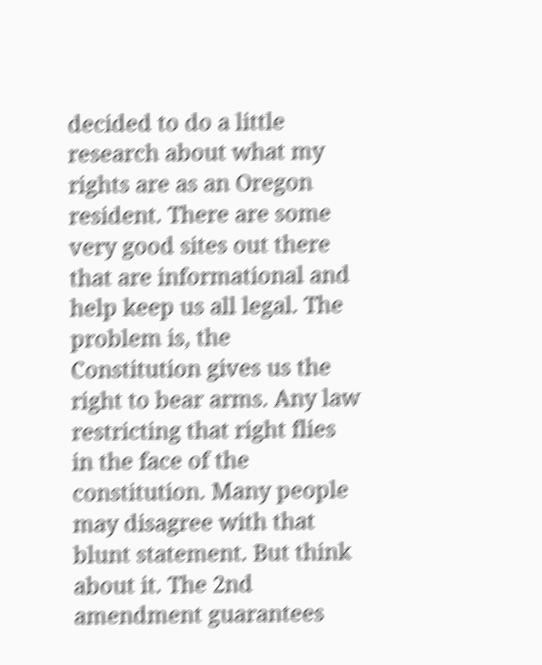decided to do a little research about what my rights are as an Oregon resident. There are some very good sites out there that are informational and help keep us all legal. The problem is, the Constitution gives us the right to bear arms. Any law restricting that right flies in the face of the constitution. Many people may disagree with that blunt statement. But think about it. The 2nd amendment guarantees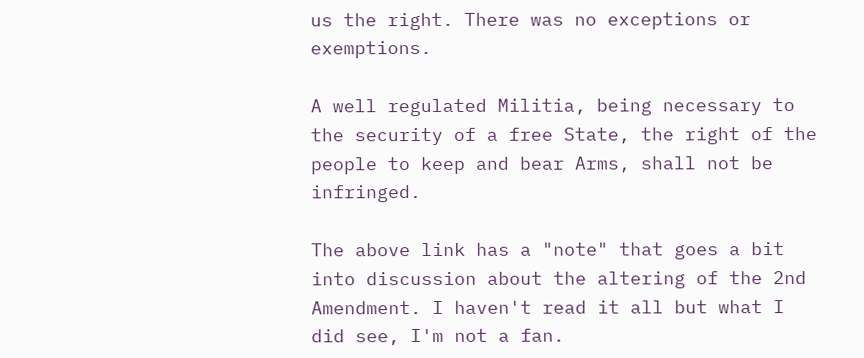us the right. There was no exceptions or exemptions.

A well regulated Militia, being necessary to the security of a free State, the right of the people to keep and bear Arms, shall not be infringed.

The above link has a "note" that goes a bit into discussion about the altering of the 2nd Amendment. I haven't read it all but what I did see, I'm not a fan.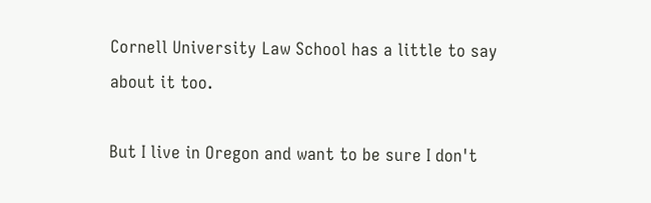Cornell University Law School has a little to say about it too.

But I live in Oregon and want to be sure I don't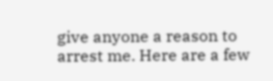give anyone a reason to arrest me. Here are a few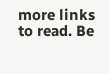more links to read. Be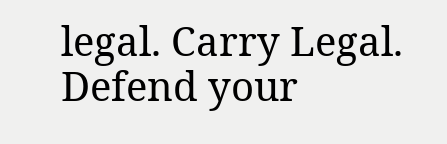legal. Carry Legal. Defend your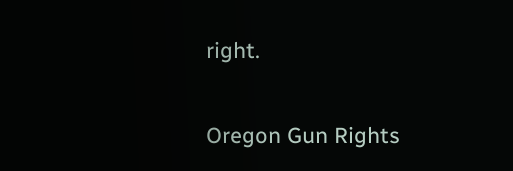right.


Oregon Gun Rights